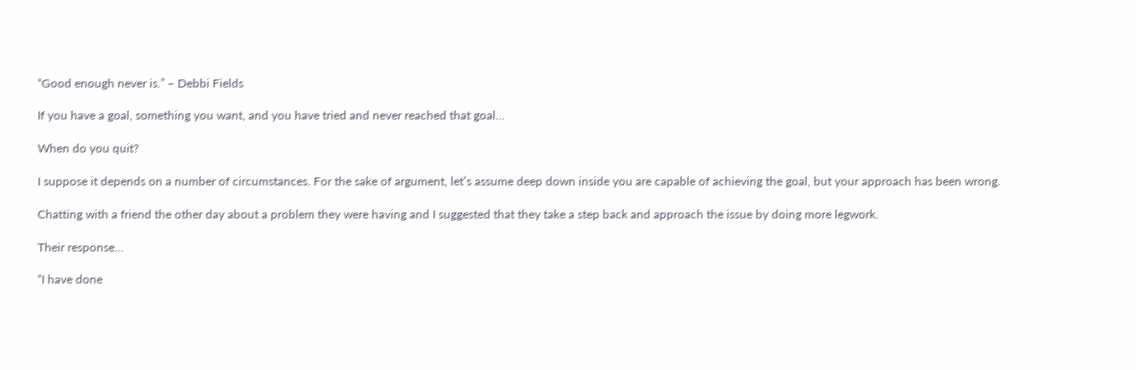“Good enough never is.” – Debbi Fields

If you have a goal, something you want, and you have tried and never reached that goal…

When do you quit?

I suppose it depends on a number of circumstances. For the sake of argument, let’s assume deep down inside you are capable of achieving the goal, but your approach has been wrong.

Chatting with a friend the other day about a problem they were having and I suggested that they take a step back and approach the issue by doing more legwork.

Their response…

“I have done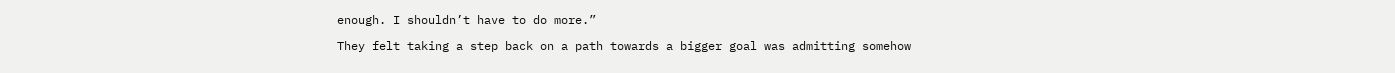enough. I shouldn’t have to do more.”

They felt taking a step back on a path towards a bigger goal was admitting somehow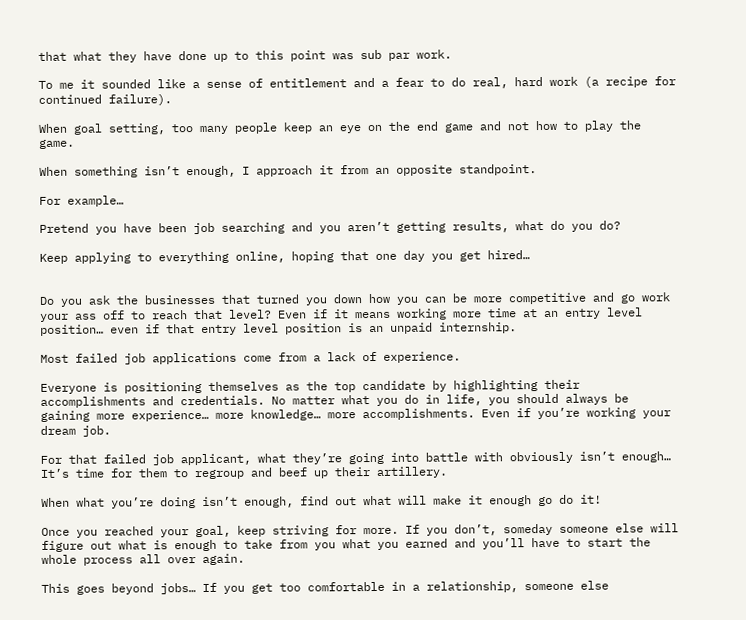that what they have done up to this point was sub par work.

To me it sounded like a sense of entitlement and a fear to do real, hard work (a recipe for continued failure).

When goal setting, too many people keep an eye on the end game and not how to play the game.

When something isn’t enough, I approach it from an opposite standpoint.

For example…

Pretend you have been job searching and you aren’t getting results, what do you do?

Keep applying to everything online, hoping that one day you get hired…


Do you ask the businesses that turned you down how you can be more competitive and go work your ass off to reach that level? Even if it means working more time at an entry level position… even if that entry level position is an unpaid internship.

Most failed job applications come from a lack of experience.

Everyone is positioning themselves as the top candidate by highlighting their accomplishments and credentials. No matter what you do in life, you should always be gaining more experience… more knowledge… more accomplishments. Even if you’re working your dream job.

For that failed job applicant, what they’re going into battle with obviously isn’t enough…
It’s time for them to regroup and beef up their artillery.

When what you’re doing isn’t enough, find out what will make it enough go do it!

Once you reached your goal, keep striving for more. If you don’t, someday someone else will figure out what is enough to take from you what you earned and you’ll have to start the whole process all over again.

This goes beyond jobs… If you get too comfortable in a relationship, someone else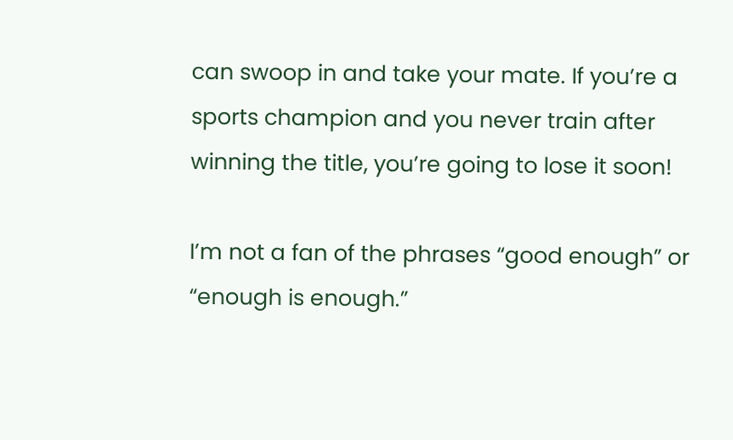can swoop in and take your mate. If you’re a sports champion and you never train after winning the title, you’re going to lose it soon!

I’m not a fan of the phrases “good enough” or “enough is enough.”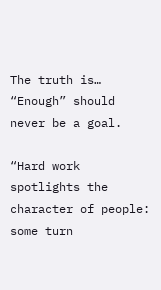The truth is… “Enough” should never be a goal.

“Hard work spotlights the character of people: some turn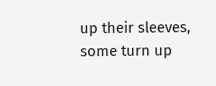up their sleeves,
some turn up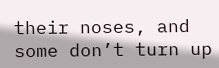their noses, and some don’t turn up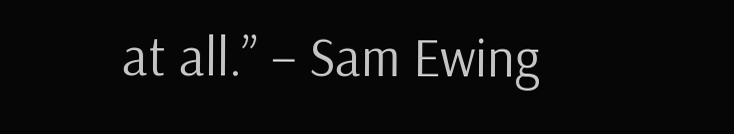at all.” – Sam Ewing